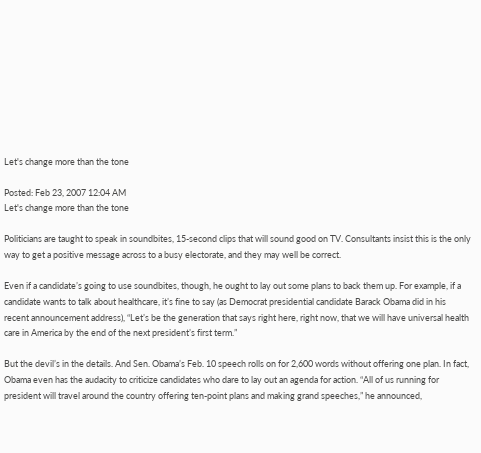Let's change more than the tone

Posted: Feb 23, 2007 12:04 AM
Let's change more than the tone

Politicians are taught to speak in soundbites, 15-second clips that will sound good on TV. Consultants insist this is the only way to get a positive message across to a busy electorate, and they may well be correct.

Even if a candidate’s going to use soundbites, though, he ought to lay out some plans to back them up. For example, if a candidate wants to talk about healthcare, it’s fine to say (as Democrat presidential candidate Barack Obama did in his recent announcement address), “Let’s be the generation that says right here, right now, that we will have universal health care in America by the end of the next president’s first term.”

But the devil’s in the details. And Sen. Obama’s Feb. 10 speech rolls on for 2,600 words without offering one plan. In fact, Obama even has the audacity to criticize candidates who dare to lay out an agenda for action. “All of us running for president will travel around the country offering ten-point plans and making grand speeches,” he announced,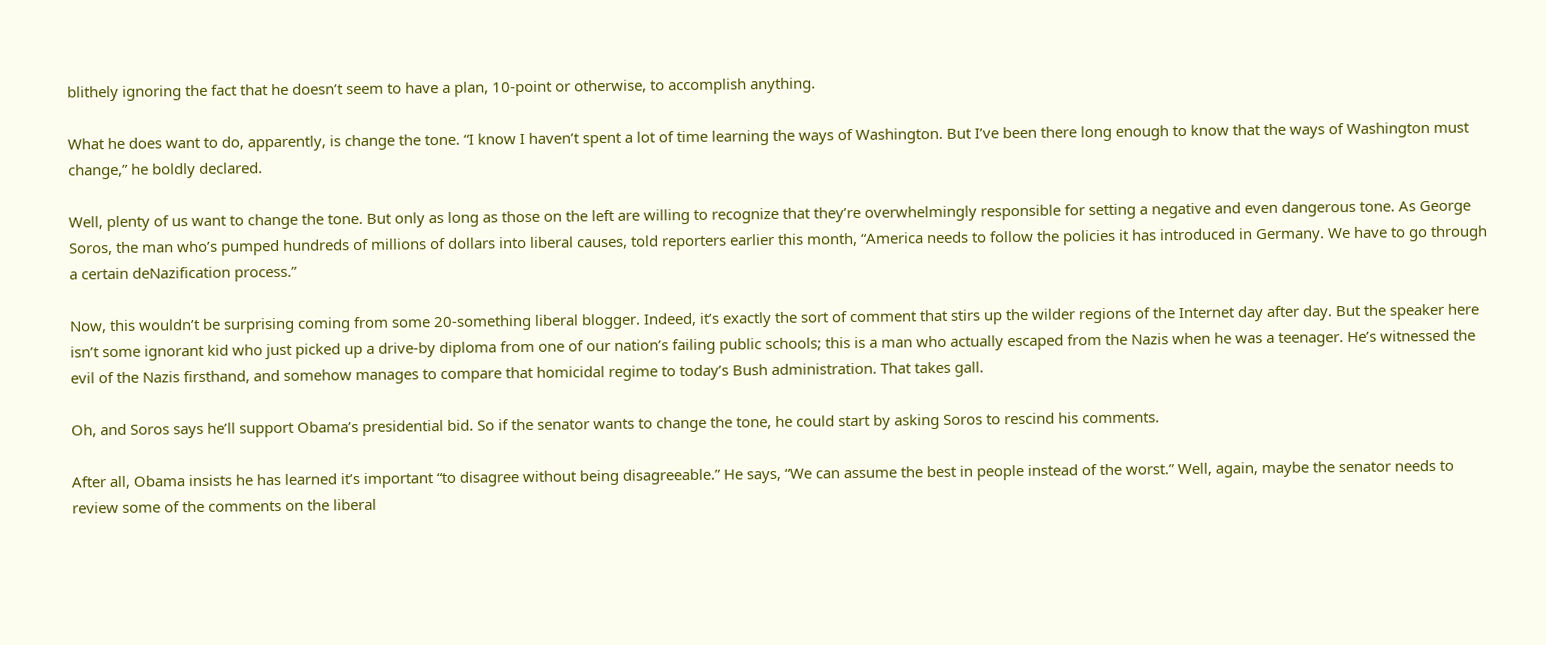blithely ignoring the fact that he doesn’t seem to have a plan, 10-point or otherwise, to accomplish anything.

What he does want to do, apparently, is change the tone. “I know I haven’t spent a lot of time learning the ways of Washington. But I’ve been there long enough to know that the ways of Washington must change,” he boldly declared.

Well, plenty of us want to change the tone. But only as long as those on the left are willing to recognize that they’re overwhelmingly responsible for setting a negative and even dangerous tone. As George Soros, the man who’s pumped hundreds of millions of dollars into liberal causes, told reporters earlier this month, “America needs to follow the policies it has introduced in Germany. We have to go through a certain deNazification process.”

Now, this wouldn’t be surprising coming from some 20-something liberal blogger. Indeed, it’s exactly the sort of comment that stirs up the wilder regions of the Internet day after day. But the speaker here isn’t some ignorant kid who just picked up a drive-by diploma from one of our nation’s failing public schools; this is a man who actually escaped from the Nazis when he was a teenager. He’s witnessed the evil of the Nazis firsthand, and somehow manages to compare that homicidal regime to today’s Bush administration. That takes gall.

Oh, and Soros says he’ll support Obama’s presidential bid. So if the senator wants to change the tone, he could start by asking Soros to rescind his comments.

After all, Obama insists he has learned it’s important “to disagree without being disagreeable.” He says, “We can assume the best in people instead of the worst.” Well, again, maybe the senator needs to review some of the comments on the liberal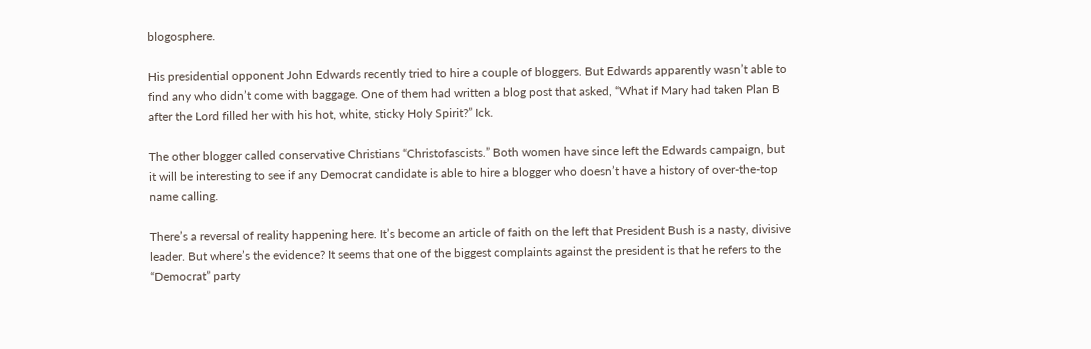blogosphere.

His presidential opponent John Edwards recently tried to hire a couple of bloggers. But Edwards apparently wasn’t able to find any who didn’t come with baggage. One of them had written a blog post that asked, “What if Mary had taken Plan B after the Lord filled her with his hot, white, sticky Holy Spirit?” Ick.

The other blogger called conservative Christians “Christofascists.” Both women have since left the Edwards campaign, but it will be interesting to see if any Democrat candidate is able to hire a blogger who doesn’t have a history of over-the-top name calling.

There’s a reversal of reality happening here. It’s become an article of faith on the left that President Bush is a nasty, divisive leader. But where’s the evidence? It seems that one of the biggest complaints against the president is that he refers to the “Democrat” party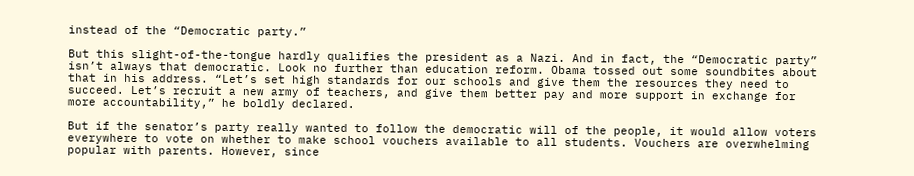instead of the “Democratic party.”

But this slight-of-the-tongue hardly qualifies the president as a Nazi. And in fact, the “Democratic party” isn’t always that democratic. Look no further than education reform. Obama tossed out some soundbites about that in his address. “Let’s set high standards for our schools and give them the resources they need to succeed. Let’s recruit a new army of teachers, and give them better pay and more support in exchange for more accountability,” he boldly declared.

But if the senator’s party really wanted to follow the democratic will of the people, it would allow voters everywhere to vote on whether to make school vouchers available to all students. Vouchers are overwhelming popular with parents. However, since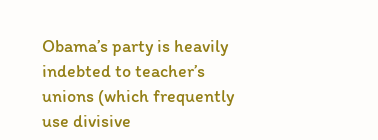Obama’s party is heavily indebted to teacher’s unions (which frequently use divisive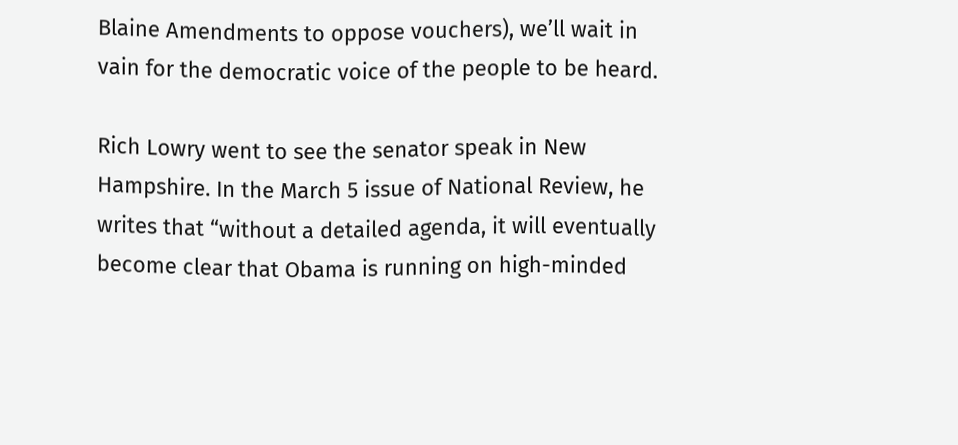Blaine Amendments to oppose vouchers), we’ll wait in vain for the democratic voice of the people to be heard.

Rich Lowry went to see the senator speak in New Hampshire. In the March 5 issue of National Review, he writes that “without a detailed agenda, it will eventually become clear that Obama is running on high-minded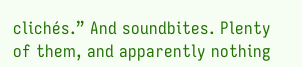clichés.” And soundbites. Plenty of them, and apparently nothing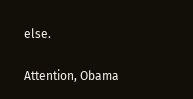else.

Attention, Obama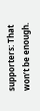supporters: That won’t be enough.